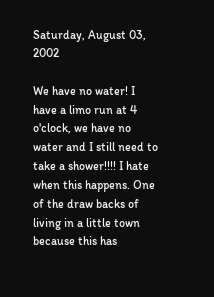Saturday, August 03, 2002

We have no water! I have a limo run at 4 o'clock, we have no water and I still need to take a shower!!!! I hate when this happens. One of the draw backs of living in a little town because this has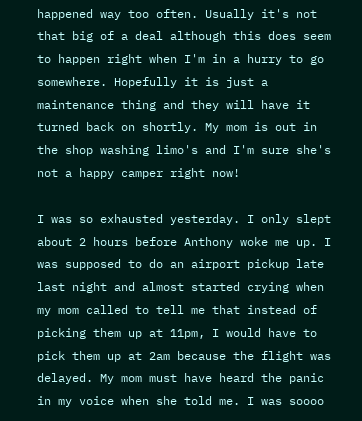happened way too often. Usually it's not that big of a deal although this does seem to happen right when I'm in a hurry to go somewhere. Hopefully it is just a maintenance thing and they will have it turned back on shortly. My mom is out in the shop washing limo's and I'm sure she's not a happy camper right now!

I was so exhausted yesterday. I only slept about 2 hours before Anthony woke me up. I was supposed to do an airport pickup late last night and almost started crying when my mom called to tell me that instead of picking them up at 11pm, I would have to pick them up at 2am because the flight was delayed. My mom must have heard the panic in my voice when she told me. I was soooo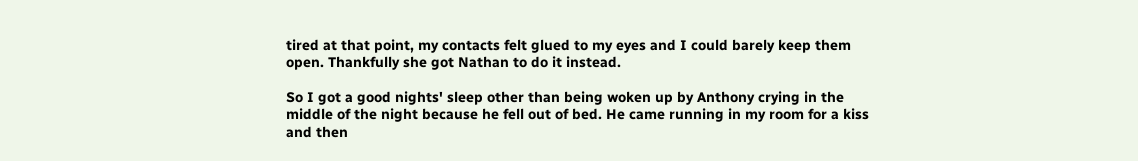tired at that point, my contacts felt glued to my eyes and I could barely keep them open. Thankfully she got Nathan to do it instead.

So I got a good nights' sleep other than being woken up by Anthony crying in the middle of the night because he fell out of bed. He came running in my room for a kiss and then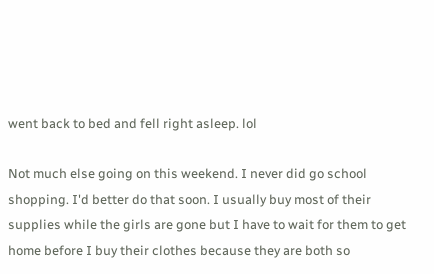went back to bed and fell right asleep. lol

Not much else going on this weekend. I never did go school shopping. I'd better do that soon. I usually buy most of their supplies while the girls are gone but I have to wait for them to get home before I buy their clothes because they are both so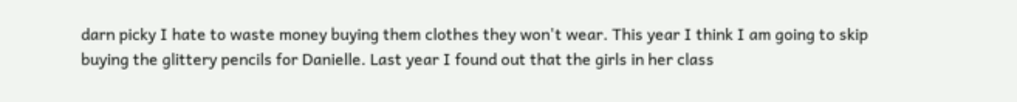darn picky I hate to waste money buying them clothes they won't wear. This year I think I am going to skip buying the glittery pencils for Danielle. Last year I found out that the girls in her class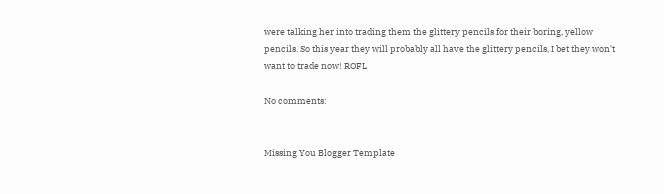were talking her into trading them the glittery pencils for their boring, yellow pencils. So this year they will probably all have the glittery pencils, I bet they won't want to trade now! ROFL

No comments:


Missing You Blogger Template